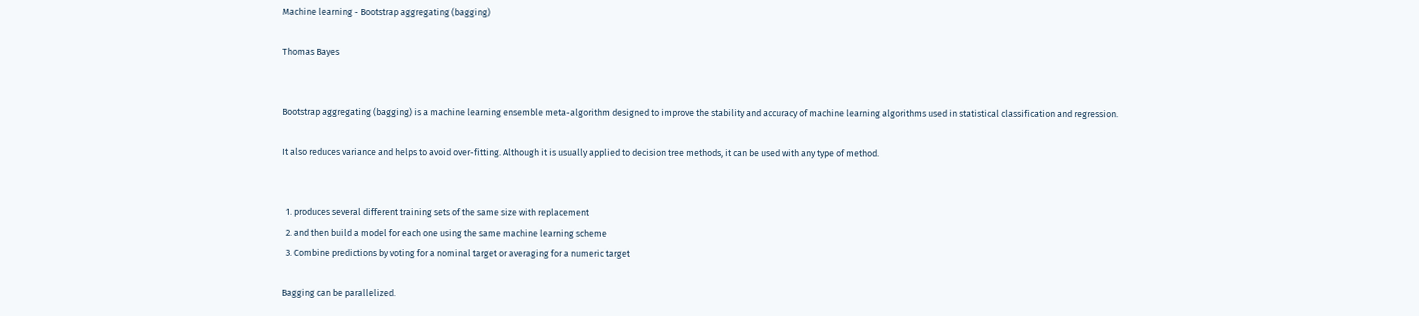Machine learning - Bootstrap aggregating (bagging)

Thomas Bayes


Bootstrap aggregating (bagging) is a machine learning ensemble meta-algorithm designed to improve the stability and accuracy of machine learning algorithms used in statistical classification and regression.

It also reduces variance and helps to avoid over-fitting. Although it is usually applied to decision tree methods, it can be used with any type of method.


  1. produces several different training sets of the same size with replacement
  2. and then build a model for each one using the same machine learning scheme
  3. Combine predictions by voting for a nominal target or averaging for a numeric target

Bagging can be parallelized.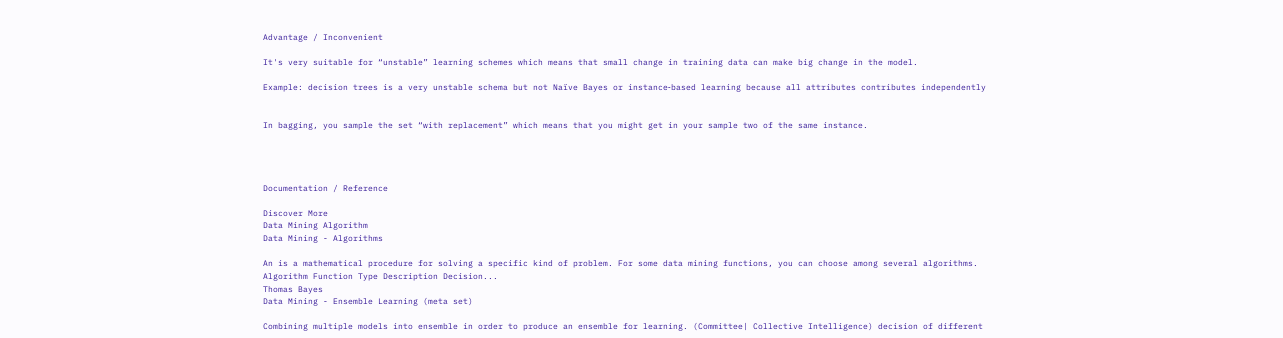Advantage / Inconvenient

It's very suitable for “unstable” learning schemes which means that small change in training data can make big change in the model.

Example: decision trees is a very unstable schema but not Naïve Bayes or instance‐based learning because all attributes contributes independently


In bagging, you sample the set “with replacement” which means that you might get in your sample two of the same instance.




Documentation / Reference

Discover More
Data Mining Algorithm
Data Mining - Algorithms

An is a mathematical procedure for solving a specific kind of problem. For some data mining functions, you can choose among several algorithms. Algorithm Function Type Description Decision...
Thomas Bayes
Data Mining - Ensemble Learning (meta set)

Combining multiple models into ensemble in order to produce an ensemble for learning. (Committee| Collective Intelligence) decision of different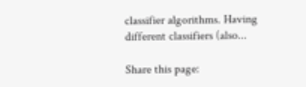classifier algorithms. Having different classifiers (also...

Share this page: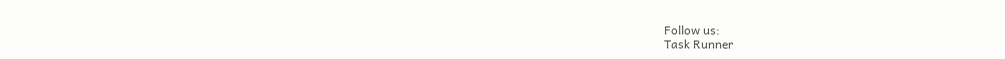Follow us:
Task Runner